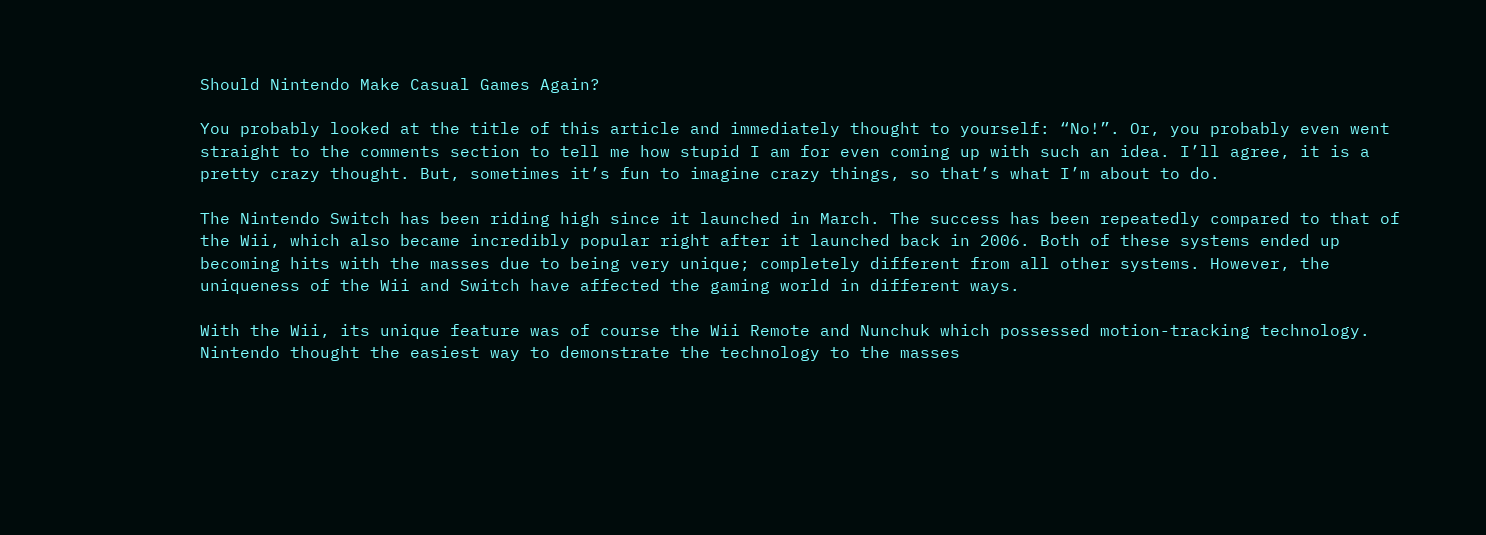Should Nintendo Make Casual Games Again?

You probably looked at the title of this article and immediately thought to yourself: “No!”. Or, you probably even went straight to the comments section to tell me how stupid I am for even coming up with such an idea. I’ll agree, it is a pretty crazy thought. But, sometimes it’s fun to imagine crazy things, so that’s what I’m about to do.

The Nintendo Switch has been riding high since it launched in March. The success has been repeatedly compared to that of the Wii, which also became incredibly popular right after it launched back in 2006. Both of these systems ended up becoming hits with the masses due to being very unique; completely different from all other systems. However, the uniqueness of the Wii and Switch have affected the gaming world in different ways.

With the Wii, its unique feature was of course the Wii Remote and Nunchuk which possessed motion-tracking technology. Nintendo thought the easiest way to demonstrate the technology to the masses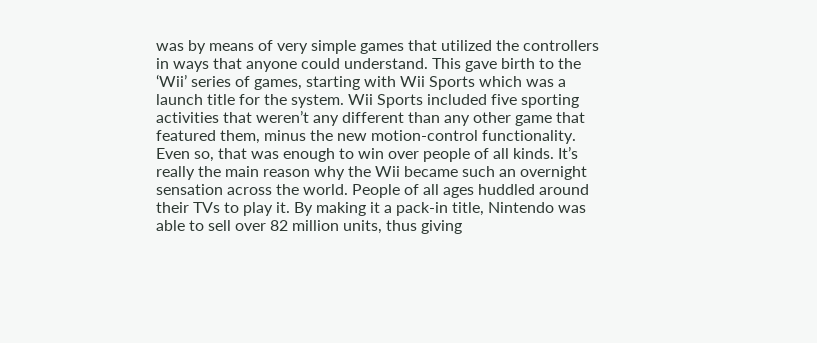was by means of very simple games that utilized the controllers in ways that anyone could understand. This gave birth to the ‘Wii’ series of games, starting with Wii Sports which was a launch title for the system. Wii Sports included five sporting activities that weren’t any different than any other game that featured them, minus the new motion-control functionality. Even so, that was enough to win over people of all kinds. It’s really the main reason why the Wii became such an overnight sensation across the world. People of all ages huddled around their TVs to play it. By making it a pack-in title, Nintendo was able to sell over 82 million units, thus giving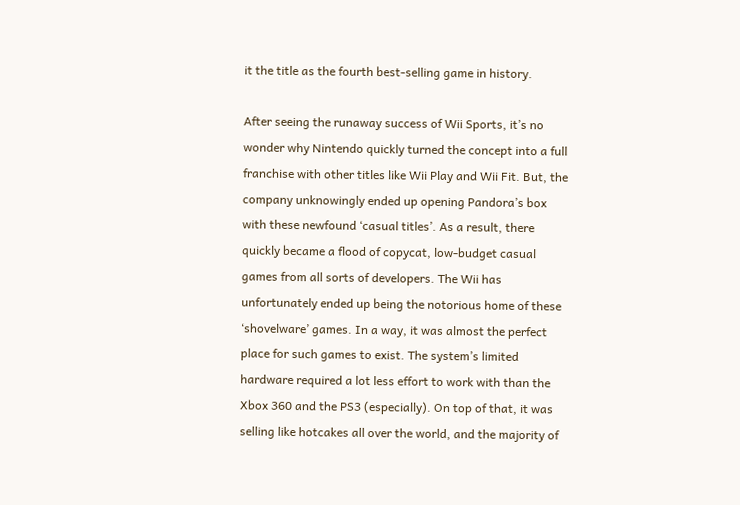it the title as the fourth best-selling game in history.

After seeing the runaway success of Wii Sports, it’s no wonder why Nintendo quickly turned the concept into a full franchise with other titles like Wii Play and Wii Fit. But, the company unknowingly ended up opening Pandora’s box with these newfound ‘casual titles’. As a result, there quickly became a flood of copycat, low-budget casual games from all sorts of developers. The Wii has unfortunately ended up being the notorious home of these ‘shovelware’ games. In a way, it was almost the perfect place for such games to exist. The system’s limited hardware required a lot less effort to work with than the Xbox 360 and the PS3 (especially). On top of that, it was selling like hotcakes all over the world, and the majority of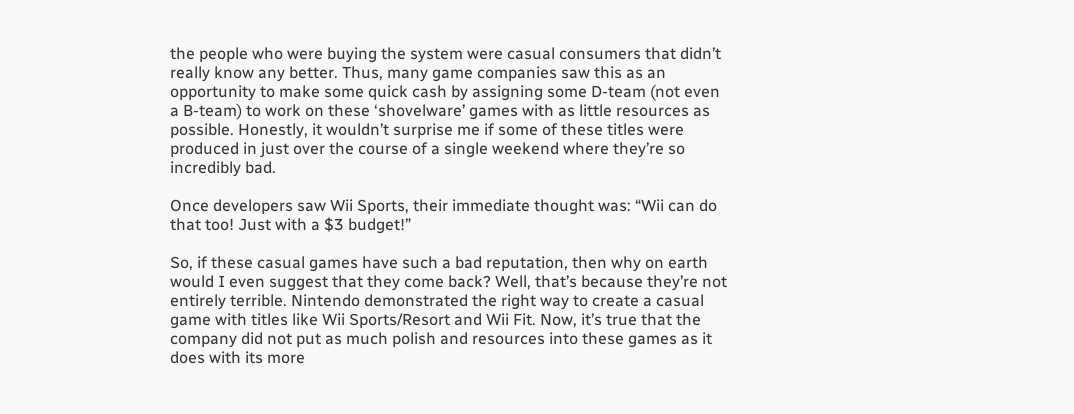the people who were buying the system were casual consumers that didn’t really know any better. Thus, many game companies saw this as an opportunity to make some quick cash by assigning some D-team (not even a B-team) to work on these ‘shovelware’ games with as little resources as possible. Honestly, it wouldn’t surprise me if some of these titles were produced in just over the course of a single weekend where they’re so incredibly bad.

Once developers saw Wii Sports, their immediate thought was: “Wii can do that too! Just with a $3 budget!”

So, if these casual games have such a bad reputation, then why on earth would I even suggest that they come back? Well, that’s because they’re not entirely terrible. Nintendo demonstrated the right way to create a casual game with titles like Wii Sports/Resort and Wii Fit. Now, it’s true that the company did not put as much polish and resources into these games as it does with its more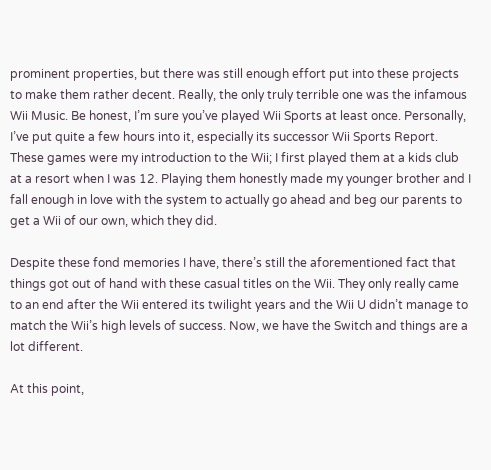prominent properties, but there was still enough effort put into these projects to make them rather decent. Really, the only truly terrible one was the infamous Wii Music. Be honest, I’m sure you’ve played Wii Sports at least once. Personally, I’ve put quite a few hours into it, especially its successor Wii Sports Report. These games were my introduction to the Wii; I first played them at a kids club at a resort when I was 12. Playing them honestly made my younger brother and I fall enough in love with the system to actually go ahead and beg our parents to get a Wii of our own, which they did.

Despite these fond memories I have, there’s still the aforementioned fact that things got out of hand with these casual titles on the Wii. They only really came to an end after the Wii entered its twilight years and the Wii U didn’t manage to match the Wii’s high levels of success. Now, we have the Switch and things are a lot different.

At this point,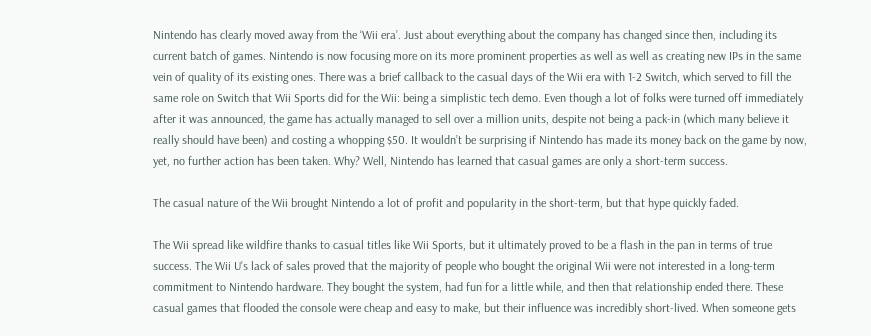Nintendo has clearly moved away from the ‘Wii era’. Just about everything about the company has changed since then, including its current batch of games. Nintendo is now focusing more on its more prominent properties as well as well as creating new IPs in the same vein of quality of its existing ones. There was a brief callback to the casual days of the Wii era with 1-2 Switch, which served to fill the same role on Switch that Wii Sports did for the Wii: being a simplistic tech demo. Even though a lot of folks were turned off immediately after it was announced, the game has actually managed to sell over a million units, despite not being a pack-in (which many believe it really should have been) and costing a whopping $50. It wouldn’t be surprising if Nintendo has made its money back on the game by now, yet, no further action has been taken. Why? Well, Nintendo has learned that casual games are only a short-term success.

The casual nature of the Wii brought Nintendo a lot of profit and popularity in the short-term, but that hype quickly faded.

The Wii spread like wildfire thanks to casual titles like Wii Sports, but it ultimately proved to be a flash in the pan in terms of true success. The Wii U’s lack of sales proved that the majority of people who bought the original Wii were not interested in a long-term commitment to Nintendo hardware. They bought the system, had fun for a little while, and then that relationship ended there. These casual games that flooded the console were cheap and easy to make, but their influence was incredibly short-lived. When someone gets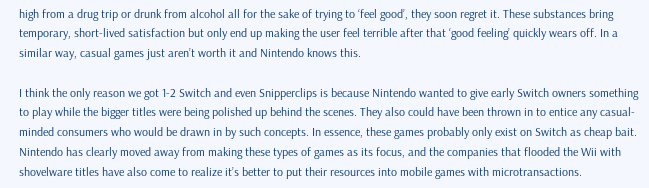high from a drug trip or drunk from alcohol all for the sake of trying to ‘feel good’, they soon regret it. These substances bring temporary, short-lived satisfaction but only end up making the user feel terrible after that ‘good feeling’ quickly wears off. In a similar way, casual games just aren’t worth it and Nintendo knows this.

I think the only reason we got 1-2 Switch and even Snipperclips is because Nintendo wanted to give early Switch owners something to play while the bigger titles were being polished up behind the scenes. They also could have been thrown in to entice any casual-minded consumers who would be drawn in by such concepts. In essence, these games probably only exist on Switch as cheap bait. Nintendo has clearly moved away from making these types of games as its focus, and the companies that flooded the Wii with shovelware titles have also come to realize it’s better to put their resources into mobile games with microtransactions.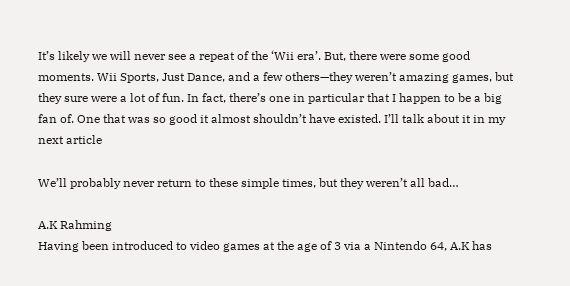It’s likely we will never see a repeat of the ‘Wii era’. But, there were some good moments. Wii Sports, Just Dance, and a few others—they weren’t amazing games, but they sure were a lot of fun. In fact, there’s one in particular that I happen to be a big fan of. One that was so good it almost shouldn’t have existed. I’ll talk about it in my next article

We’ll probably never return to these simple times, but they weren’t all bad…

A.K Rahming
Having been introduced to video games at the age of 3 via a Nintendo 64, A.K has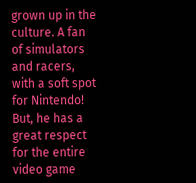grown up in the culture. A fan of simulators and racers, with a soft spot for Nintendo! But, he has a great respect for the entire video game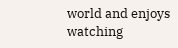world and enjoys watching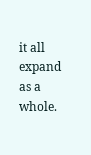it all expand as a whole.